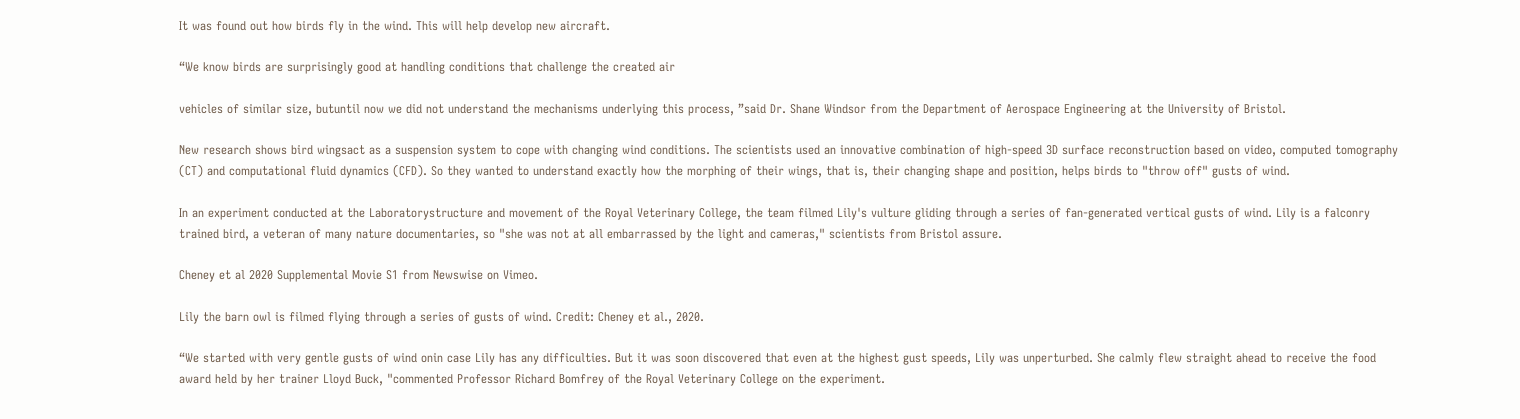It was found out how birds fly in the wind. This will help develop new aircraft.

“We know birds are surprisingly good at handling conditions that challenge the created air

vehicles of similar size, butuntil now we did not understand the mechanisms underlying this process, ”said Dr. Shane Windsor from the Department of Aerospace Engineering at the University of Bristol.

New research shows bird wingsact as a suspension system to cope with changing wind conditions. The scientists used an innovative combination of high-speed 3D surface reconstruction based on video, computed tomography (CT) and computational fluid dynamics (CFD). So they wanted to understand exactly how the morphing of their wings, that is, their changing shape and position, helps birds to "throw off" gusts of wind.

In an experiment conducted at the Laboratorystructure and movement of the Royal Veterinary College, the team filmed Lily's vulture gliding through a series of fan-generated vertical gusts of wind. Lily is a falconry trained bird, a veteran of many nature documentaries, so "she was not at all embarrassed by the light and cameras," scientists from Bristol assure.

Cheney et al 2020 Supplemental Movie S1 from Newswise on Vimeo.

Lily the barn owl is filmed flying through a series of gusts of wind. Credit: Cheney et al., 2020.

“We started with very gentle gusts of wind onin case Lily has any difficulties. But it was soon discovered that even at the highest gust speeds, Lily was unperturbed. She calmly flew straight ahead to receive the food award held by her trainer Lloyd Buck, "commented Professor Richard Bomfrey of the Royal Veterinary College on the experiment.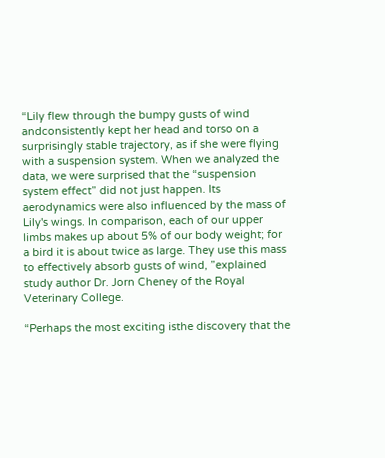“Lily flew through the bumpy gusts of wind andconsistently kept her head and torso on a surprisingly stable trajectory, as if she were flying with a suspension system. When we analyzed the data, we were surprised that the “suspension system effect” did not just happen. Its aerodynamics were also influenced by the mass of Lily's wings. In comparison, each of our upper limbs makes up about 5% of our body weight; for a bird it is about twice as large. They use this mass to effectively absorb gusts of wind, ”explained study author Dr. Jorn Cheney of the Royal Veterinary College.

“Perhaps the most exciting isthe discovery that the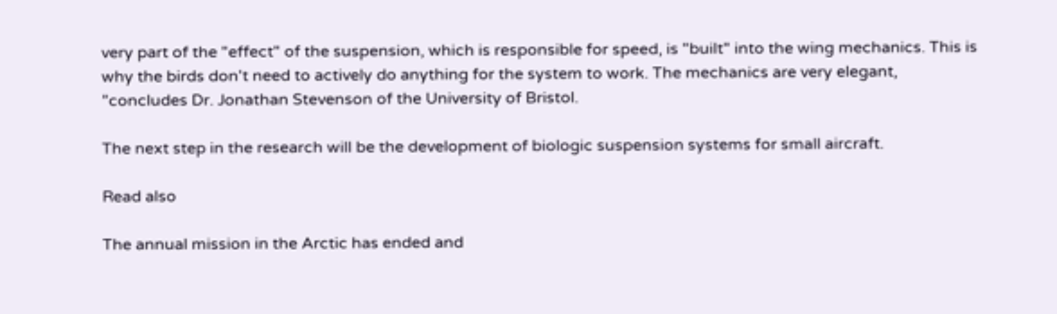very part of the "effect" of the suspension, which is responsible for speed, is "built" into the wing mechanics. This is why the birds don't need to actively do anything for the system to work. The mechanics are very elegant, ”concludes Dr. Jonathan Stevenson of the University of Bristol.

The next step in the research will be the development of biologic suspension systems for small aircraft.

Read also

The annual mission in the Arctic has ended and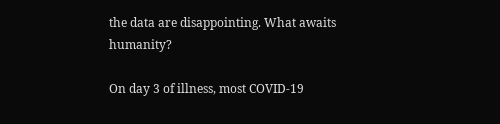the data are disappointing. What awaits humanity?

On day 3 of illness, most COVID-19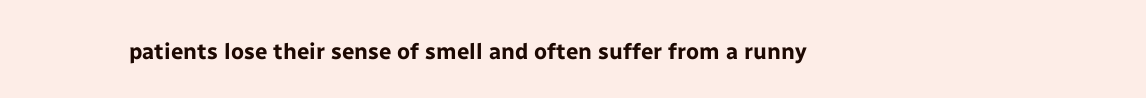patients lose their sense of smell and often suffer from a runny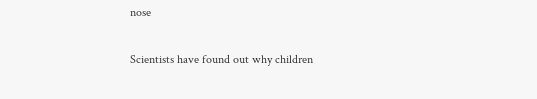nose

Scientists have found out why children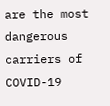are the most dangerous carriers of COVID-19